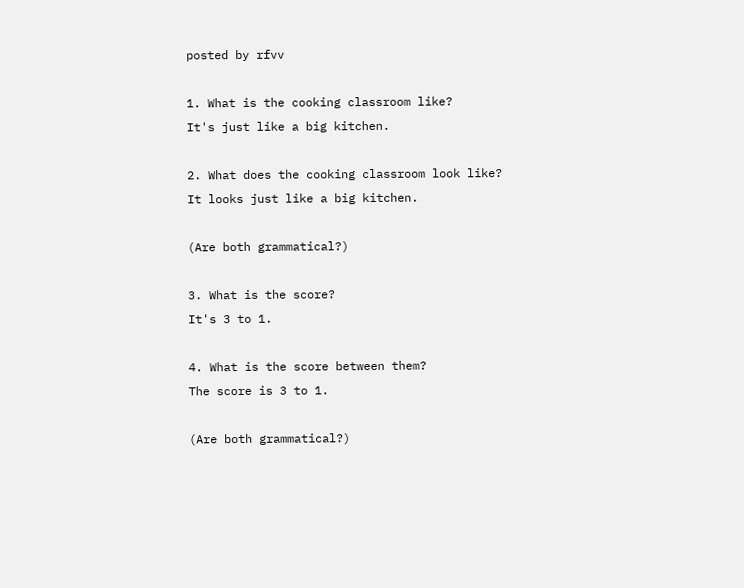posted by rfvv

1. What is the cooking classroom like?
It's just like a big kitchen.

2. What does the cooking classroom look like?
It looks just like a big kitchen.

(Are both grammatical?)

3. What is the score?
It's 3 to 1.

4. What is the score between them?
The score is 3 to 1.

(Are both grammatical?)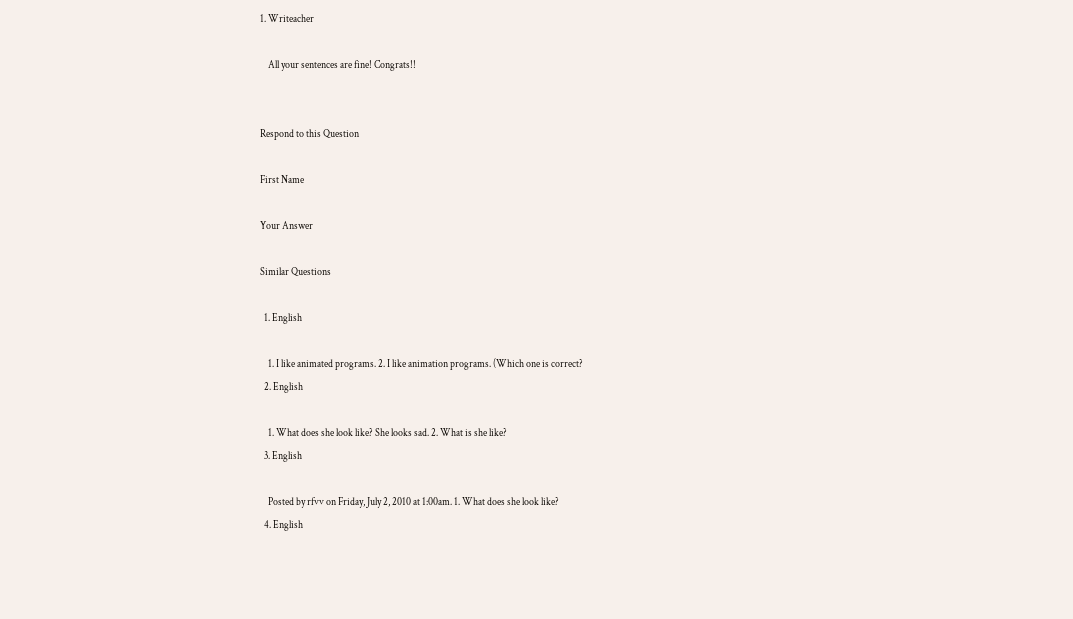1. Writeacher

    All your sentences are fine! Congrats!!


Respond to this Question

First Name

Your Answer

Similar Questions

  1. English

    1. I like animated programs. 2. I like animation programs. (Which one is correct?
  2. English

    1. What does she look like? She looks sad. 2. What is she like?
  3. English

    Posted by rfvv on Friday, July 2, 2010 at 1:00am. 1. What does she look like?
  4. English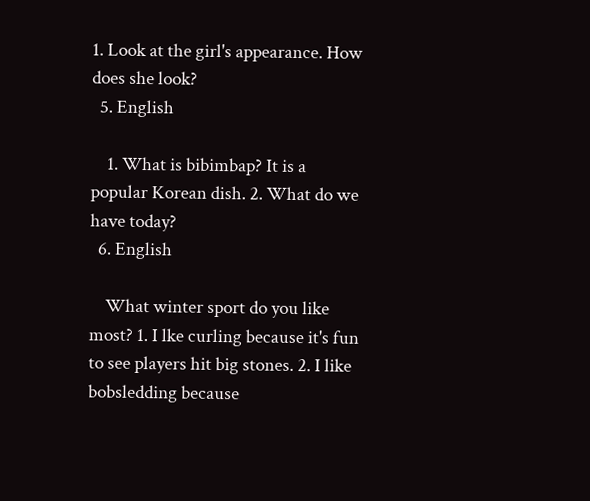1. Look at the girl's appearance. How does she look?
  5. English

    1. What is bibimbap? It is a popular Korean dish. 2. What do we have today?
  6. English

    What winter sport do you like most? 1. I lke curling because it's fun to see players hit big stones. 2. I like bobsledding because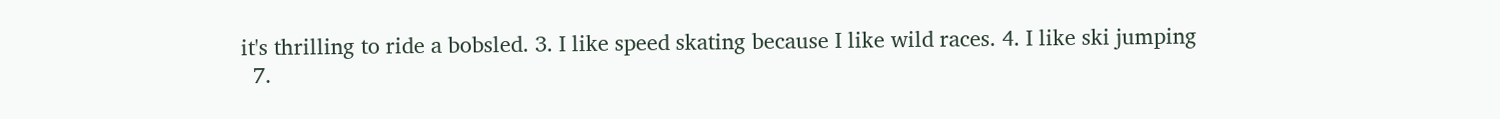it's thrilling to ride a bobsled. 3. I like speed skating because I like wild races. 4. I like ski jumping
  7.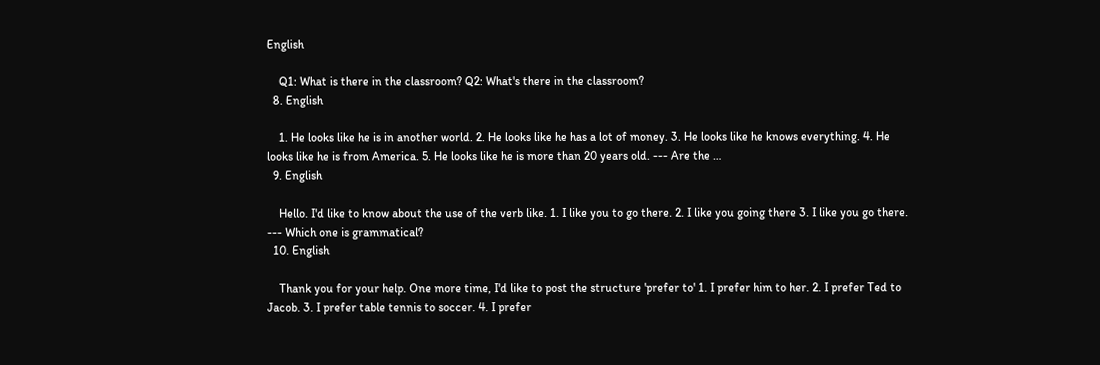English

    Q1: What is there in the classroom? Q2: What's there in the classroom?
  8. English

    1. He looks like he is in another world. 2. He looks like he has a lot of money. 3. He looks like he knows everything. 4. He looks like he is from America. 5. He looks like he is more than 20 years old. --- Are the …
  9. English

    Hello. I'd like to know about the use of the verb like. 1. I like you to go there. 2. I like you going there 3. I like you go there. --- Which one is grammatical?
  10. English

    Thank you for your help. One more time, I'd like to post the structure 'prefer to' 1. I prefer him to her. 2. I prefer Ted to Jacob. 3. I prefer table tennis to soccer. 4. I prefer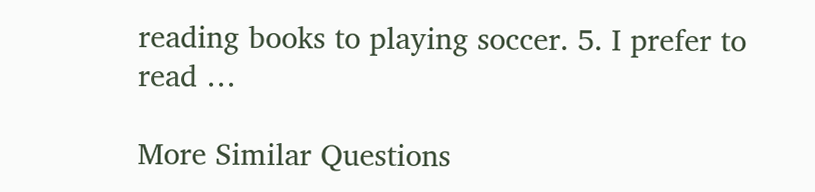reading books to playing soccer. 5. I prefer to read …

More Similar Questions